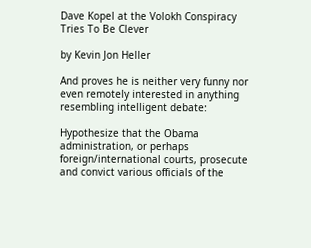Dave Kopel at the Volokh Conspiracy Tries To Be Clever

by Kevin Jon Heller

And proves he is neither very funny nor even remotely interested in anything resembling intelligent debate:

Hypothesize that the Obama administration, or perhaps foreign/international courts, prosecute and convict various officials of the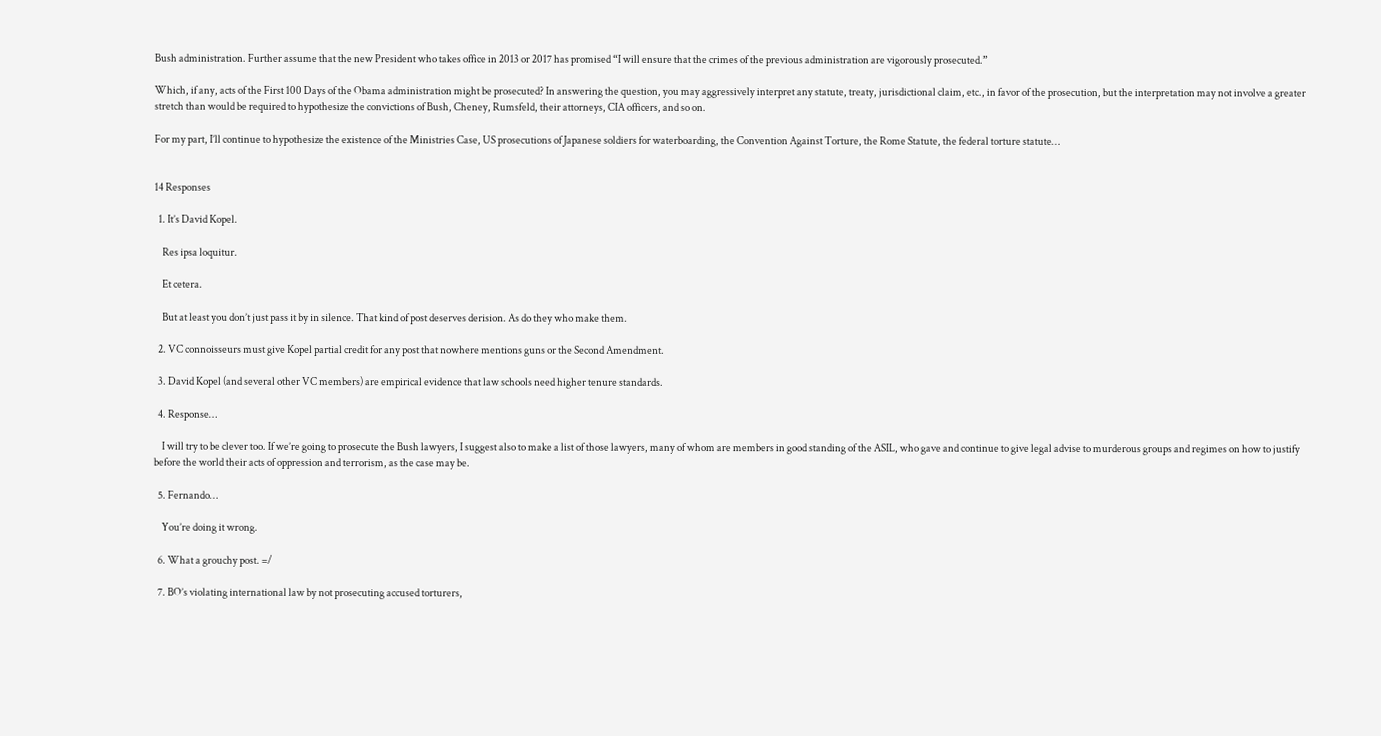Bush administration. Further assume that the new President who takes office in 2013 or 2017 has promised “I will ensure that the crimes of the previous administration are vigorously prosecuted.”

Which, if any, acts of the First 100 Days of the Obama administration might be prosecuted? In answering the question, you may aggressively interpret any statute, treaty, jurisdictional claim, etc., in favor of the prosecution, but the interpretation may not involve a greater stretch than would be required to hypothesize the convictions of Bush, Cheney, Rumsfeld, their attorneys, CIA officers, and so on.

For my part, I’ll continue to hypothesize the existence of the Ministries Case, US prosecutions of Japanese soldiers for waterboarding, the Convention Against Torture, the Rome Statute, the federal torture statute…


14 Responses

  1. It’s David Kopel.

    Res ipsa loquitur.

    Et cetera.

    But at least you don’t just pass it by in silence. That kind of post deserves derision. As do they who make them.

  2. VC connoisseurs must give Kopel partial credit for any post that nowhere mentions guns or the Second Amendment.

  3. David Kopel (and several other VC members) are empirical evidence that law schools need higher tenure standards.

  4. Response…

    I will try to be clever too. If we’re going to prosecute the Bush lawyers, I suggest also to make a list of those lawyers, many of whom are members in good standing of the ASIL, who gave and continue to give legal advise to murderous groups and regimes on how to justify before the world their acts of oppression and terrorism, as the case may be.

  5. Fernando…

    You’re doing it wrong.

  6. What a grouchy post. =/

  7. BO’s violating international law by not prosecuting accused torturers,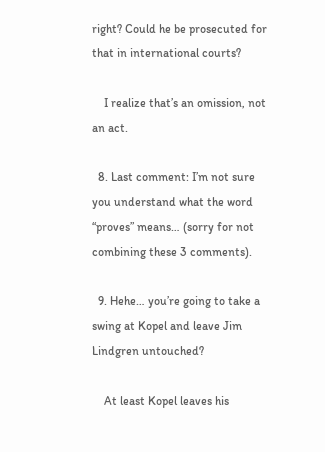right? Could he be prosecuted for that in international courts?

    I realize that’s an omission, not an act.

  8. Last comment: I’m not sure you understand what the word “proves” means… (sorry for not combining these 3 comments).

  9. Hehe… you’re going to take a swing at Kopel and leave Jim Lindgren untouched?

    At least Kopel leaves his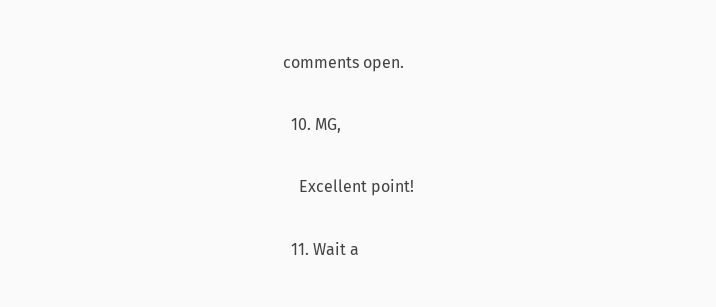comments open.

  10. MG,

    Excellent point!

  11. Wait a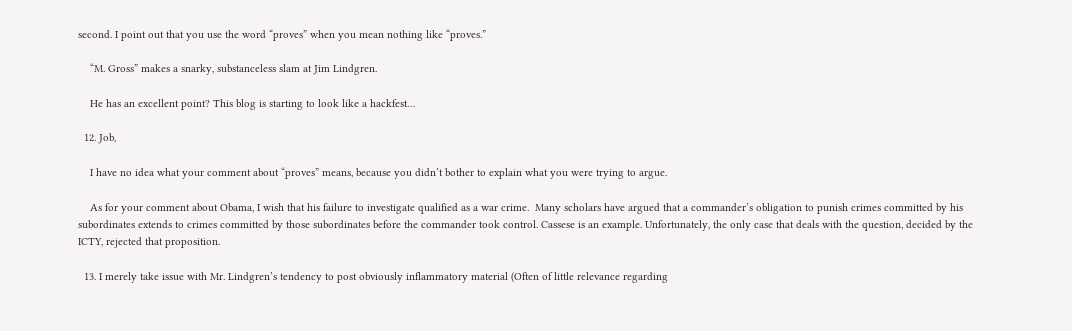second. I point out that you use the word “proves” when you mean nothing like “proves.”

    “M. Gross” makes a snarky, substanceless slam at Jim Lindgren.

    He has an excellent point? This blog is starting to look like a hackfest…

  12. Job,

    I have no idea what your comment about “proves” means, because you didn’t bother to explain what you were trying to argue.

    As for your comment about Obama, I wish that his failure to investigate qualified as a war crime.  Many scholars have argued that a commander’s obligation to punish crimes committed by his subordinates extends to crimes committed by those subordinates before the commander took control. Cassese is an example. Unfortunately, the only case that deals with the question, decided by the ICTY, rejected that proposition.

  13. I merely take issue with Mr. Lindgren’s tendency to post obviously inflammatory material (Often of little relevance regarding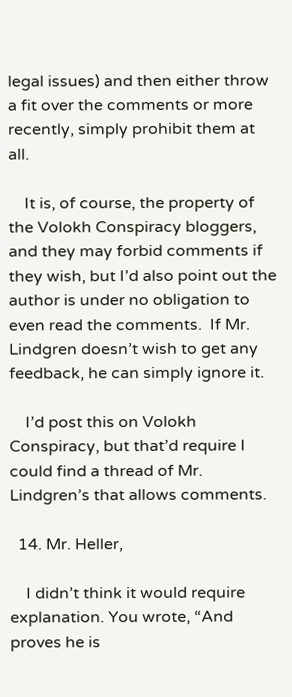legal issues) and then either throw a fit over the comments or more recently, simply prohibit them at all.

    It is, of course, the property of the Volokh Conspiracy bloggers, and they may forbid comments if they wish, but I’d also point out the author is under no obligation to even read the comments.  If Mr. Lindgren doesn’t wish to get any feedback, he can simply ignore it.

    I’d post this on Volokh Conspiracy, but that’d require I could find a thread of Mr. Lindgren’s that allows comments.

  14. Mr. Heller,

    I didn’t think it would require explanation. You wrote, “And proves he is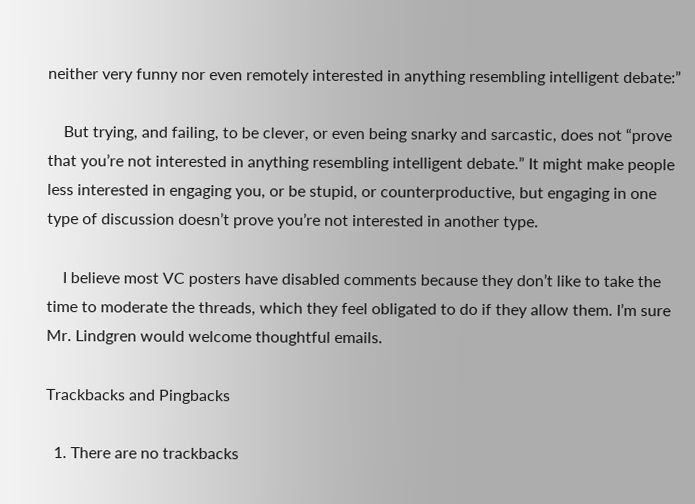neither very funny nor even remotely interested in anything resembling intelligent debate:”

    But trying, and failing, to be clever, or even being snarky and sarcastic, does not “prove that you’re not interested in anything resembling intelligent debate.” It might make people less interested in engaging you, or be stupid, or counterproductive, but engaging in one type of discussion doesn’t prove you’re not interested in another type.

    I believe most VC posters have disabled comments because they don’t like to take the time to moderate the threads, which they feel obligated to do if they allow them. I’m sure Mr. Lindgren would welcome thoughtful emails.

Trackbacks and Pingbacks

  1. There are no trackbacks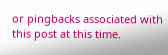or pingbacks associated with this post at this time.